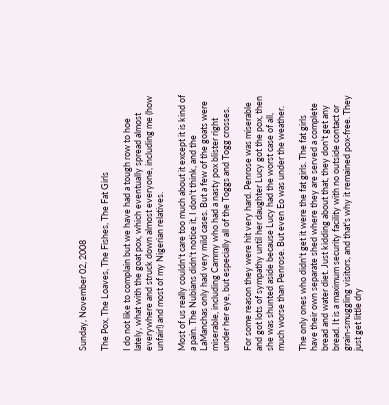Sunday, November 02, 2008

The Pox, The Loaves, The Fishes, The Fat Girls

I do not like to complain but we have had a tough row to hoe lately, what with the goat pox, which eventually spread almost everywhere and struck down almost everyone, including me (how unfair!) and most of my Nigerian relatives.

Most of us really couldn't care too much about it except it is kind of a pain. The Nubians didn't notice it, I don't think, and the LaManchas only had very mild cases. But a few of the goats were miserable, including Cammy who had a nasty pox blister right under her eye, but especially all of the Toggs and Togg crosses.

For some reason they were hit very hard. Penrose was miserable and got lots of sympathy until her daughter Lucy got the pox, then she was shunted aside because Lucy had the worst case of all, much worse than Penrose. But even Eo was under the weather.

The only ones who didn't get it were the fat girls. The fat girls have their own separate shed where they are served a complete bread and water diet. Just kidding about that, they don't get any bread. It is a maximum security facility with no outside contact or grain-smuggling visitors, and that's why it remained pox-free. They just get little dry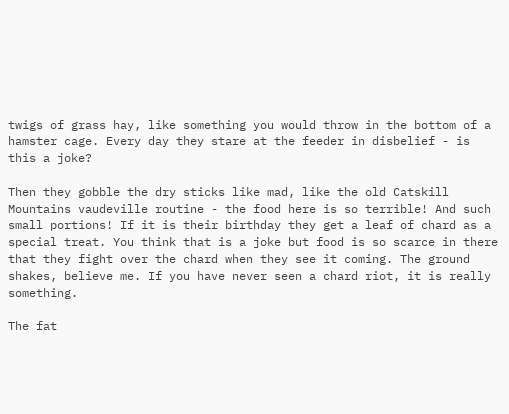twigs of grass hay, like something you would throw in the bottom of a hamster cage. Every day they stare at the feeder in disbelief - is this a joke?

Then they gobble the dry sticks like mad, like the old Catskill Mountains vaudeville routine - the food here is so terrible! And such small portions! If it is their birthday they get a leaf of chard as a special treat. You think that is a joke but food is so scarce in there that they fight over the chard when they see it coming. The ground shakes, believe me. If you have never seen a chard riot, it is really something.

The fat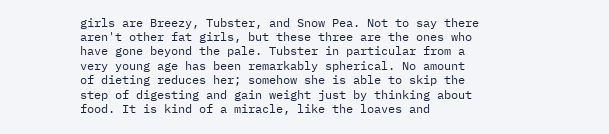girls are Breezy, Tubster, and Snow Pea. Not to say there aren't other fat girls, but these three are the ones who have gone beyond the pale. Tubster in particular from a very young age has been remarkably spherical. No amount of dieting reduces her; somehow she is able to skip the step of digesting and gain weight just by thinking about food. It is kind of a miracle, like the loaves and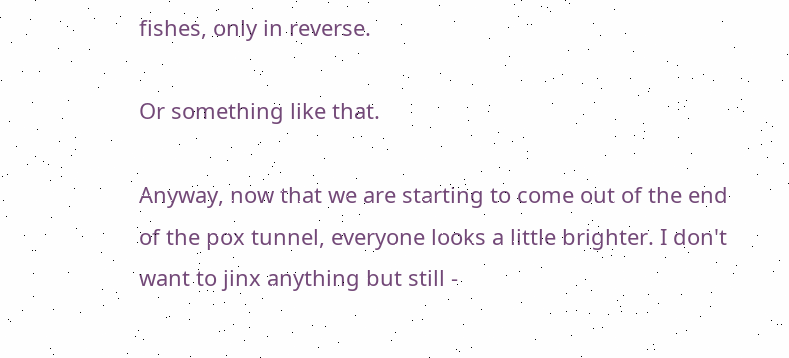fishes, only in reverse.

Or something like that.

Anyway, now that we are starting to come out of the end of the pox tunnel, everyone looks a little brighter. I don't want to jinx anything but still -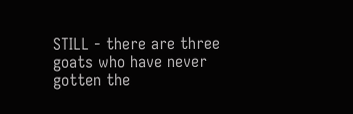STILL - there are three goats who have never gotten the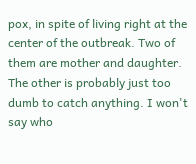pox, in spite of living right at the center of the outbreak. Two of them are mother and daughter. The other is probably just too dumb to catch anything. I won't say who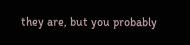they are, but you probably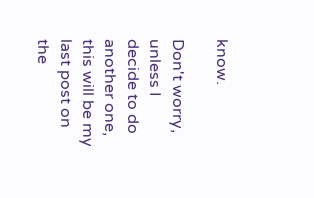know.

Don't worry, unless I decide to do another one, this will be my last post on the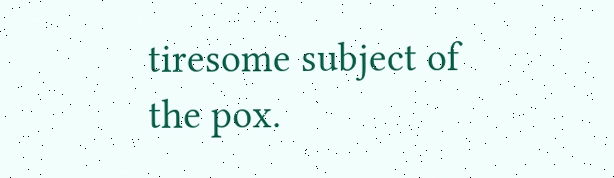tiresome subject of the pox.